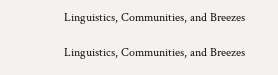Linguistics, Communities, and Breezes

Linguistics, Communities, and Breezes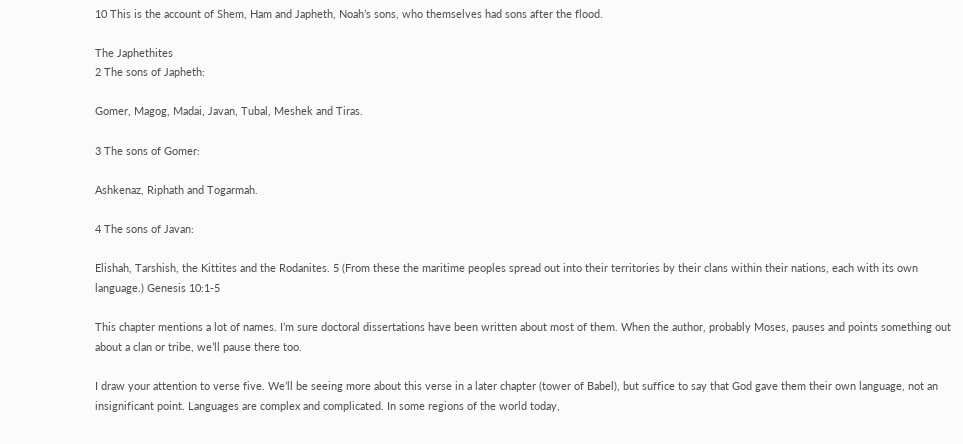10 This is the account of Shem, Ham and Japheth, Noah’s sons, who themselves had sons after the flood.

The Japhethites
2 The sons of Japheth:

Gomer, Magog, Madai, Javan, Tubal, Meshek and Tiras.

3 The sons of Gomer:

Ashkenaz, Riphath and Togarmah.

4 The sons of Javan:

Elishah, Tarshish, the Kittites and the Rodanites. 5 (From these the maritime peoples spread out into their territories by their clans within their nations, each with its own language.) Genesis 10:1-5

This chapter mentions a lot of names. I’m sure doctoral dissertations have been written about most of them. When the author, probably Moses, pauses and points something out about a clan or tribe, we’ll pause there too.

I draw your attention to verse five. We’ll be seeing more about this verse in a later chapter (tower of Babel), but suffice to say that God gave them their own language, not an insignificant point. Languages are complex and complicated. In some regions of the world today,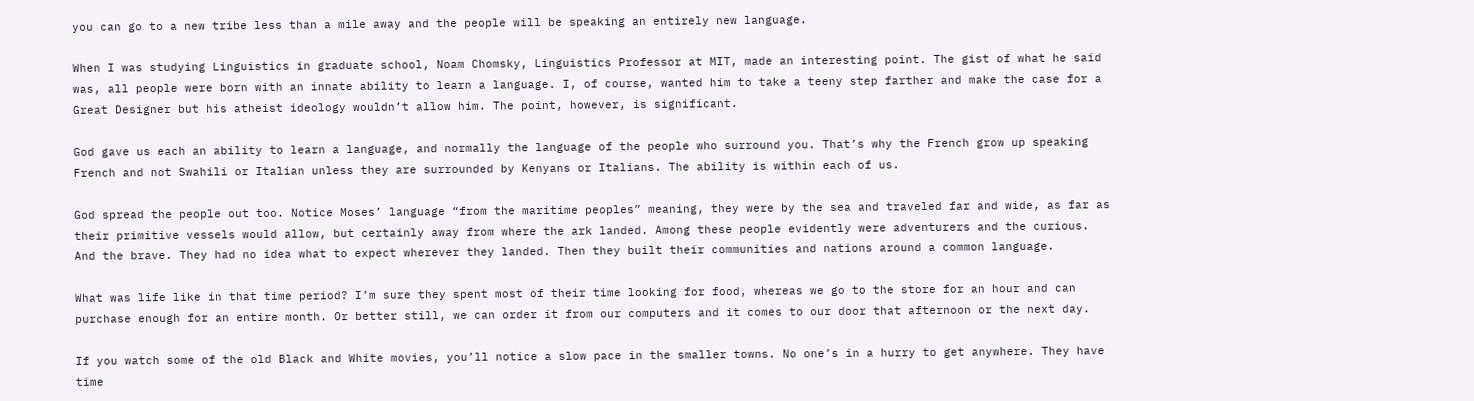you can go to a new tribe less than a mile away and the people will be speaking an entirely new language.

When I was studying Linguistics in graduate school, Noam Chomsky, Linguistics Professor at MIT, made an interesting point. The gist of what he said was, all people were born with an innate ability to learn a language. I, of course, wanted him to take a teeny step farther and make the case for a Great Designer but his atheist ideology wouldn’t allow him. The point, however, is significant.

God gave us each an ability to learn a language, and normally the language of the people who surround you. That’s why the French grow up speaking French and not Swahili or Italian unless they are surrounded by Kenyans or Italians. The ability is within each of us.

God spread the people out too. Notice Moses’ language “from the maritime peoples” meaning, they were by the sea and traveled far and wide, as far as their primitive vessels would allow, but certainly away from where the ark landed. Among these people evidently were adventurers and the curious. And the brave. They had no idea what to expect wherever they landed. Then they built their communities and nations around a common language.

What was life like in that time period? I’m sure they spent most of their time looking for food, whereas we go to the store for an hour and can purchase enough for an entire month. Or better still, we can order it from our computers and it comes to our door that afternoon or the next day.

If you watch some of the old Black and White movies, you’ll notice a slow pace in the smaller towns. No one’s in a hurry to get anywhere. They have time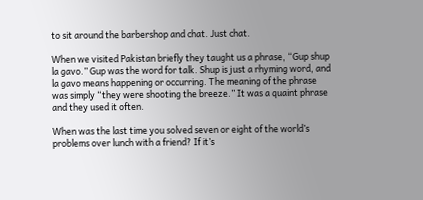to sit around the barbershop and chat. Just chat.

When we visited Pakistan briefly they taught us a phrase, “Gup shup la gavo.” Gup was the word for talk. Shup is just a rhyming word, and la gavo means happening or occurring. The meaning of the phrase was simply “they were shooting the breeze.” It was a quaint phrase and they used it often.

When was the last time you solved seven or eight of the world’s problems over lunch with a friend? If it’s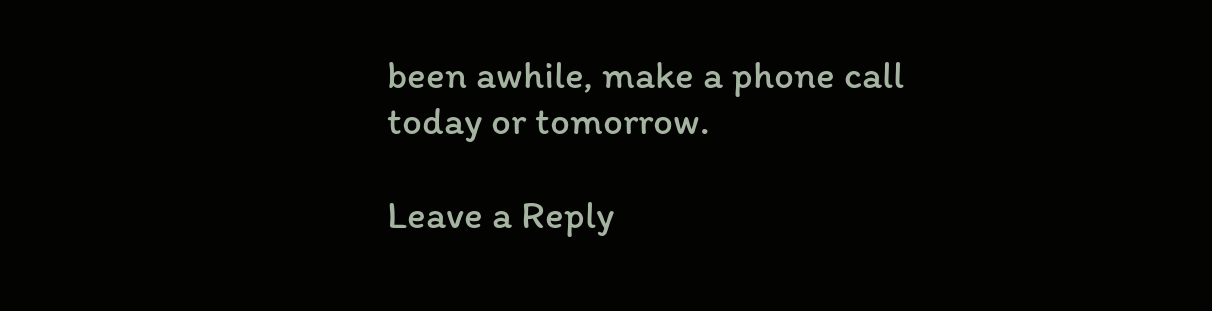been awhile, make a phone call today or tomorrow.

Leave a Reply